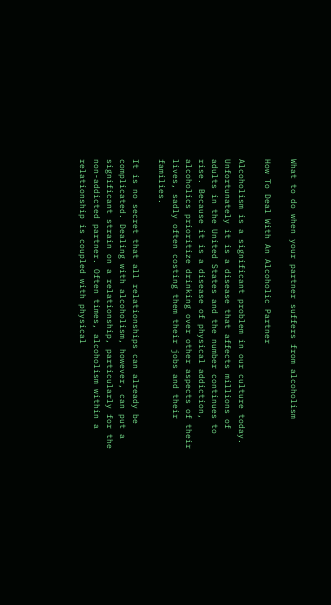What to do when your partner suffers from alcoholism

How To Deal With An Alcoholic Partner

Alcoholism is a significant problem in our culture today. Unfortunately it is a disease that affects millions of adults in the United States and the number continues to rise. Because it is a disease of physical addiction, alcoholics prioritize drinking over other aspects of their lives, sadly often costing them their jobs and their families.

It is no secret that all relationships can already be complicated. Dealing with alcoholism, however, can put a significant strain on a relationship, particularly for the non-addicted partner. Often times, alcoholism within a relationship is coupled with physical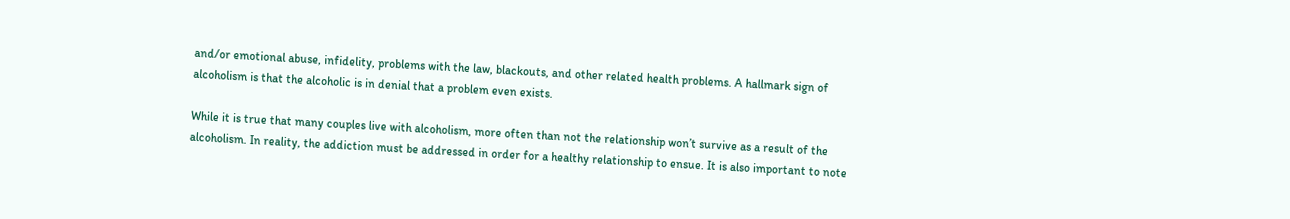and/or emotional abuse, infidelity, problems with the law, blackouts, and other related health problems. A hallmark sign of alcoholism is that the alcoholic is in denial that a problem even exists.

While it is true that many couples live with alcoholism, more often than not the relationship won’t survive as a result of the alcoholism. In reality, the addiction must be addressed in order for a healthy relationship to ensue. It is also important to note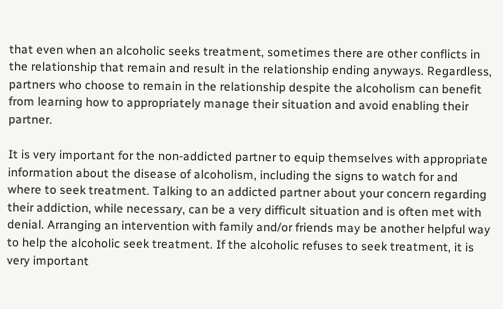that even when an alcoholic seeks treatment, sometimes there are other conflicts in the relationship that remain and result in the relationship ending anyways. Regardless, partners who choose to remain in the relationship despite the alcoholism can benefit from learning how to appropriately manage their situation and avoid enabling their partner.

It is very important for the non-addicted partner to equip themselves with appropriate information about the disease of alcoholism, including the signs to watch for and where to seek treatment. Talking to an addicted partner about your concern regarding their addiction, while necessary, can be a very difficult situation and is often met with denial. Arranging an intervention with family and/or friends may be another helpful way to help the alcoholic seek treatment. If the alcoholic refuses to seek treatment, it is very important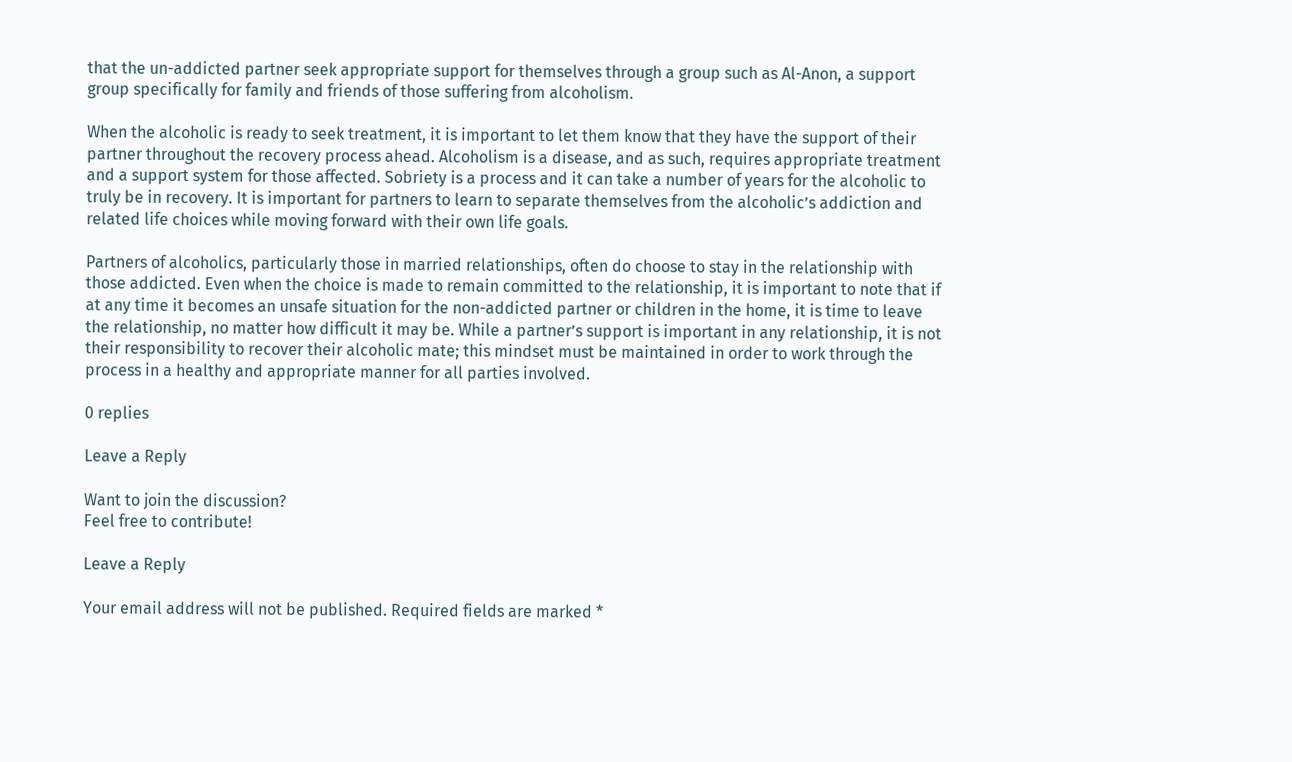that the un-addicted partner seek appropriate support for themselves through a group such as Al-Anon, a support group specifically for family and friends of those suffering from alcoholism.

When the alcoholic is ready to seek treatment, it is important to let them know that they have the support of their partner throughout the recovery process ahead. Alcoholism is a disease, and as such, requires appropriate treatment and a support system for those affected. Sobriety is a process and it can take a number of years for the alcoholic to truly be in recovery. It is important for partners to learn to separate themselves from the alcoholic’s addiction and related life choices while moving forward with their own life goals.

Partners of alcoholics, particularly those in married relationships, often do choose to stay in the relationship with those addicted. Even when the choice is made to remain committed to the relationship, it is important to note that if at any time it becomes an unsafe situation for the non-addicted partner or children in the home, it is time to leave the relationship, no matter how difficult it may be. While a partner’s support is important in any relationship, it is not their responsibility to recover their alcoholic mate; this mindset must be maintained in order to work through the process in a healthy and appropriate manner for all parties involved.

0 replies

Leave a Reply

Want to join the discussion?
Feel free to contribute!

Leave a Reply

Your email address will not be published. Required fields are marked *